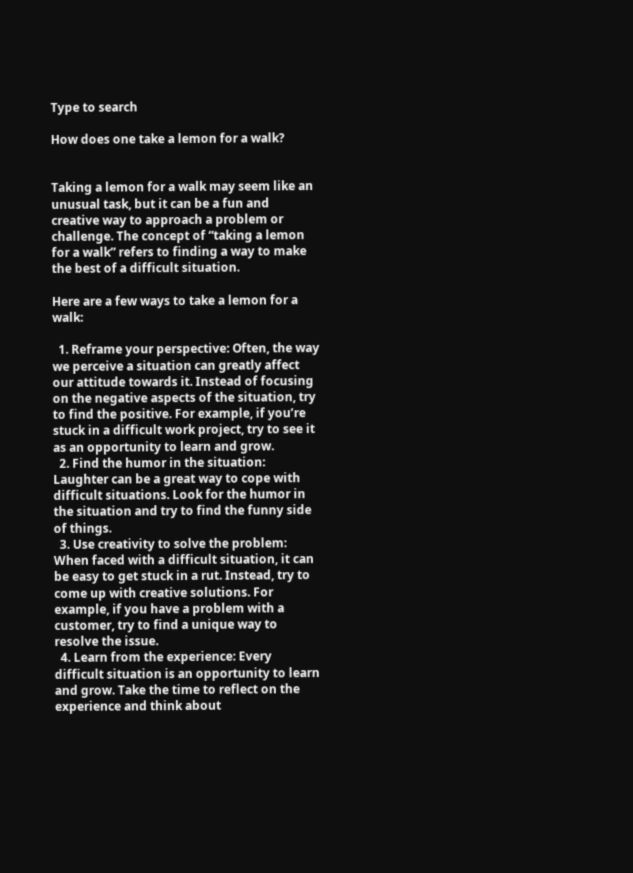Type to search

How does one take a lemon for a walk?


Taking a lemon for a walk may seem like an unusual task, but it can be a fun and creative way to approach a problem or challenge. The concept of “taking a lemon for a walk” refers to finding a way to make the best of a difficult situation.

Here are a few ways to take a lemon for a walk:

  1. Reframe your perspective: Often, the way we perceive a situation can greatly affect our attitude towards it. Instead of focusing on the negative aspects of the situation, try to find the positive. For example, if you’re stuck in a difficult work project, try to see it as an opportunity to learn and grow.
  2. Find the humor in the situation: Laughter can be a great way to cope with difficult situations. Look for the humor in the situation and try to find the funny side of things.
  3. Use creativity to solve the problem: When faced with a difficult situation, it can be easy to get stuck in a rut. Instead, try to come up with creative solutions. For example, if you have a problem with a customer, try to find a unique way to resolve the issue.
  4. Learn from the experience: Every difficult situation is an opportunity to learn and grow. Take the time to reflect on the experience and think about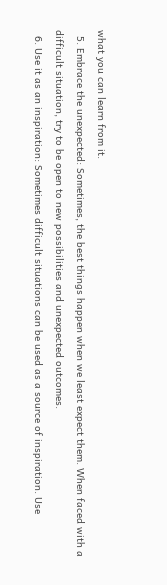what you can learn from it.
  5. Embrace the unexpected: Sometimes, the best things happen when we least expect them. When faced with a difficult situation, try to be open to new possibilities and unexpected outcomes.
  6. Use it as an inspiration: Sometimes difficult situations can be used as a source of inspiration. Use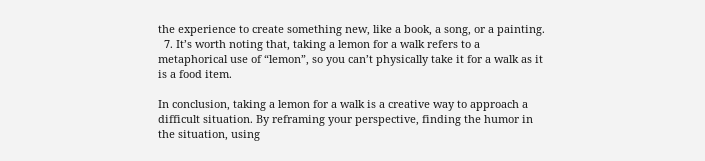the experience to create something new, like a book, a song, or a painting.
  7. It’s worth noting that, taking a lemon for a walk refers to a metaphorical use of “lemon”, so you can’t physically take it for a walk as it is a food item.

In conclusion, taking a lemon for a walk is a creative way to approach a difficult situation. By reframing your perspective, finding the humor in the situation, using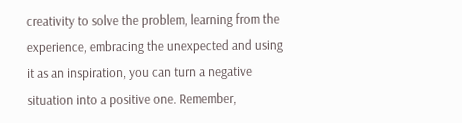creativity to solve the problem, learning from the experience, embracing the unexpected and using it as an inspiration, you can turn a negative situation into a positive one. Remember,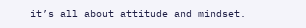it’s all about attitude and mindset.